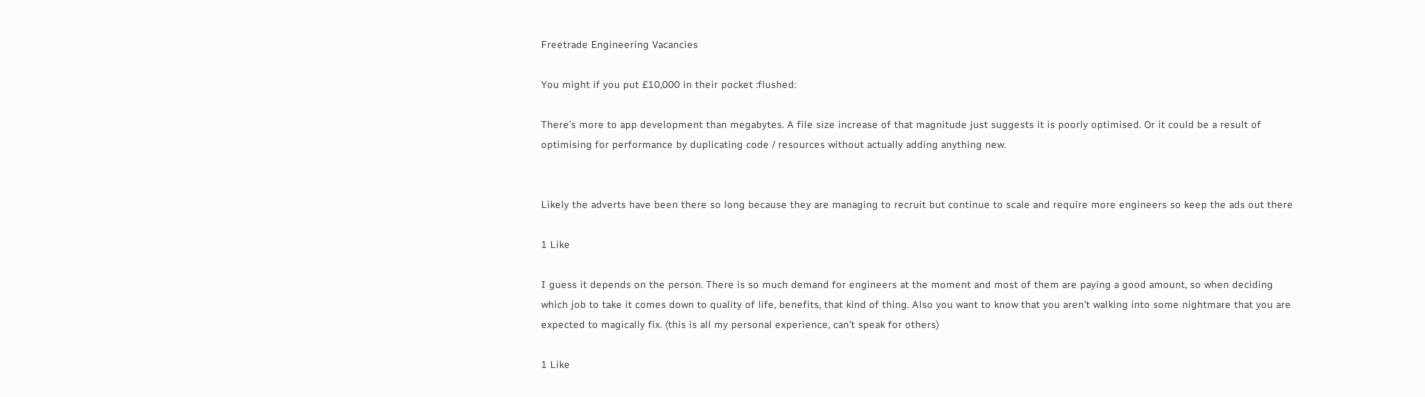Freetrade Engineering Vacancies

You might if you put £10,000 in their pocket :flushed:

There’s more to app development than megabytes. A file size increase of that magnitude just suggests it is poorly optimised. Or it could be a result of optimising for performance by duplicating code / resources without actually adding anything new.


Likely the adverts have been there so long because they are managing to recruit but continue to scale and require more engineers so keep the ads out there

1 Like

I guess it depends on the person. There is so much demand for engineers at the moment and most of them are paying a good amount, so when deciding which job to take it comes down to quality of life, benefits, that kind of thing. Also you want to know that you aren’t walking into some nightmare that you are expected to magically fix. (this is all my personal experience, can’t speak for others)

1 Like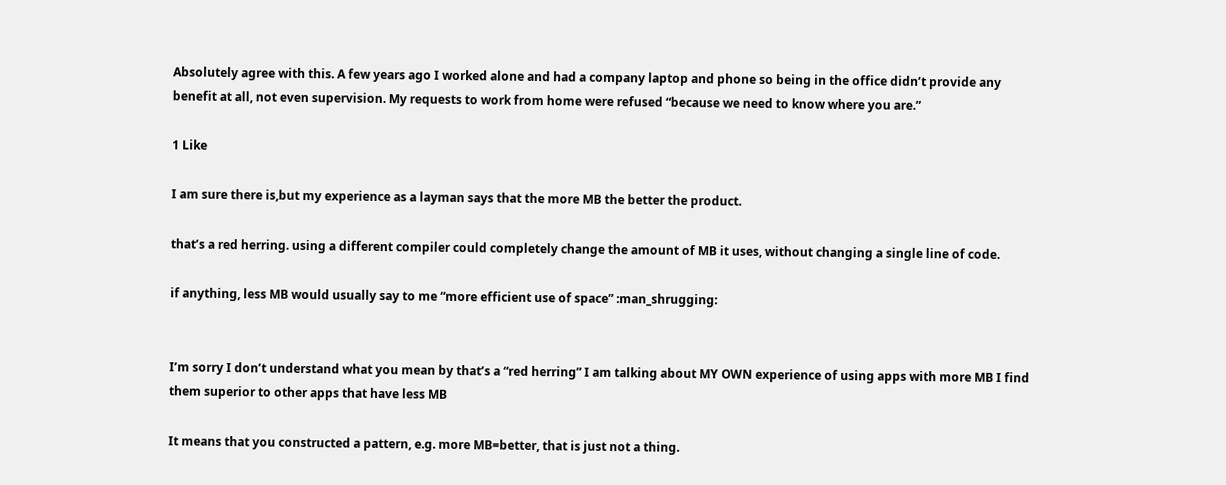Absolutely agree with this. A few years ago I worked alone and had a company laptop and phone so being in the office didn’t provide any benefit at all, not even supervision. My requests to work from home were refused “because we need to know where you are.”

1 Like

I am sure there is,but my experience as a layman says that the more MB the better the product.

that’s a red herring. using a different compiler could completely change the amount of MB it uses, without changing a single line of code.

if anything, less MB would usually say to me “more efficient use of space” :man_shrugging:


I’m sorry I don’t understand what you mean by that’s a “red herring” I am talking about MY OWN experience of using apps with more MB I find them superior to other apps that have less MB

It means that you constructed a pattern, e.g. more MB=better, that is just not a thing.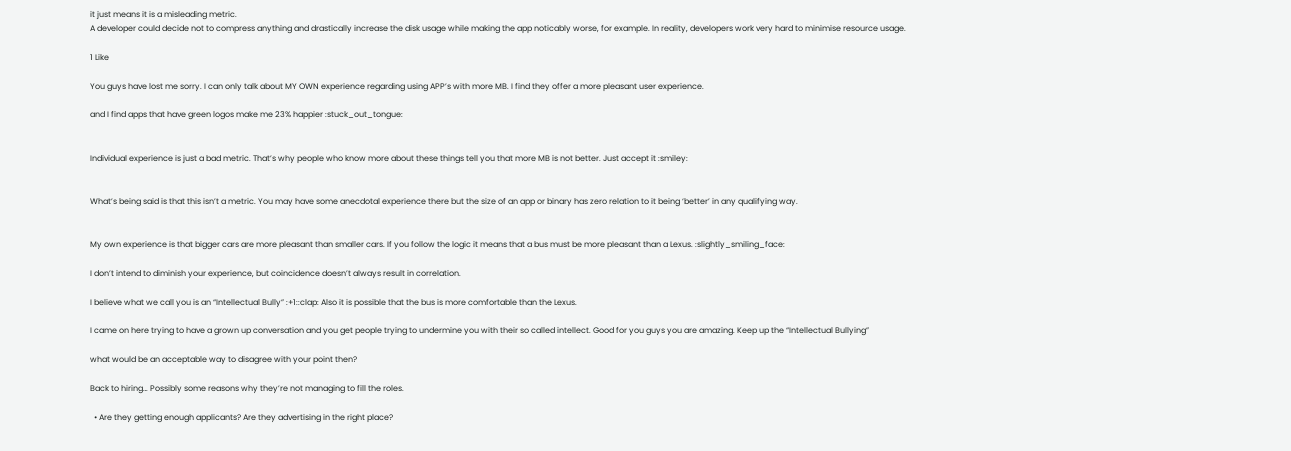it just means it is a misleading metric.
A developer could decide not to compress anything and drastically increase the disk usage while making the app noticably worse, for example. In reality, developers work very hard to minimise resource usage.

1 Like

You guys have lost me sorry. I can only talk about MY OWN experience regarding using APP’s with more MB. I find they offer a more pleasant user experience.

and I find apps that have green logos make me 23% happier :stuck_out_tongue:


Individual experience is just a bad metric. That’s why people who know more about these things tell you that more MB is not better. Just accept it :smiley:


What’s being said is that this isn’t a metric. You may have some anecdotal experience there but the size of an app or binary has zero relation to it being ‘better’ in any qualifying way.


My own experience is that bigger cars are more pleasant than smaller cars. If you follow the logic it means that a bus must be more pleasant than a Lexus. :slightly_smiling_face:

I don’t intend to diminish your experience, but coincidence doesn’t always result in correlation.

I believe what we call you is an “Intellectual Bully” :+1::clap: Also it is possible that the bus is more comfortable than the Lexus.

I came on here trying to have a grown up conversation and you get people trying to undermine you with their so called intellect. Good for you guys you are amazing. Keep up the “Intellectual Bullying”

what would be an acceptable way to disagree with your point then?

Back to hiring… Possibly some reasons why they’re not managing to fill the roles.

  • Are they getting enough applicants? Are they advertising in the right place?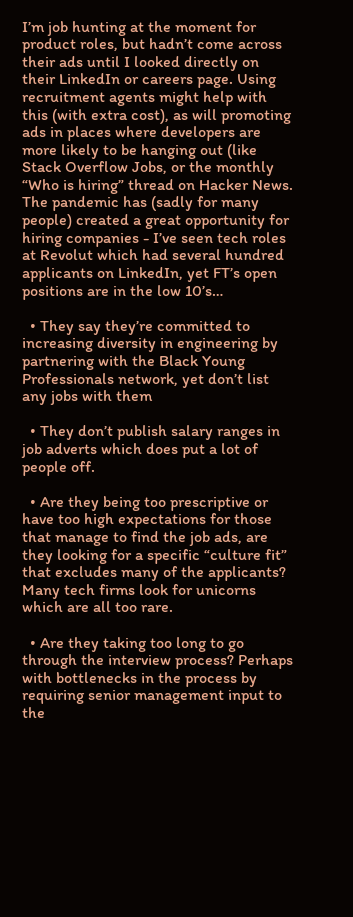I’m job hunting at the moment for product roles, but hadn’t come across their ads until I looked directly on their LinkedIn or careers page. Using recruitment agents might help with this (with extra cost), as will promoting ads in places where developers are more likely to be hanging out (like Stack Overflow Jobs, or the monthly “Who is hiring” thread on Hacker News. The pandemic has (sadly for many people) created a great opportunity for hiring companies - I’ve seen tech roles at Revolut which had several hundred applicants on LinkedIn, yet FT’s open positions are in the low 10’s…

  • They say they’re committed to increasing diversity in engineering by partnering with the Black Young Professionals network, yet don’t list any jobs with them

  • They don’t publish salary ranges in job adverts which does put a lot of people off.

  • Are they being too prescriptive or have too high expectations for those that manage to find the job ads, are they looking for a specific “culture fit” that excludes many of the applicants? Many tech firms look for unicorns which are all too rare.

  • Are they taking too long to go through the interview process? Perhaps with bottlenecks in the process by requiring senior management input to the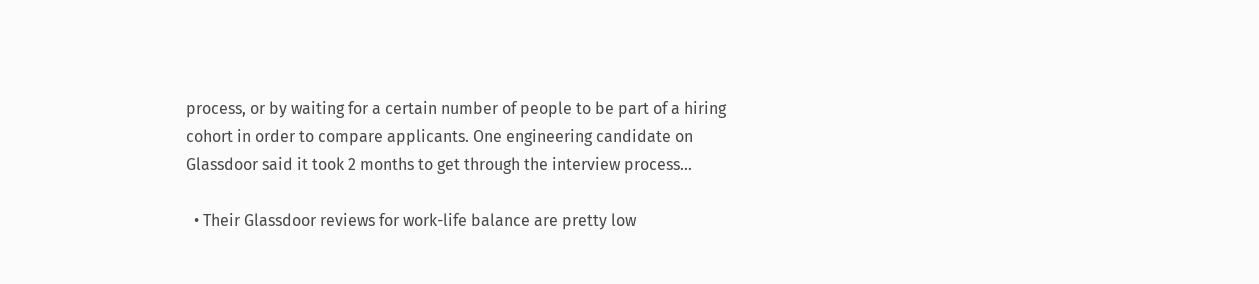process, or by waiting for a certain number of people to be part of a hiring cohort in order to compare applicants. One engineering candidate on Glassdoor said it took 2 months to get through the interview process…

  • Their Glassdoor reviews for work-life balance are pretty low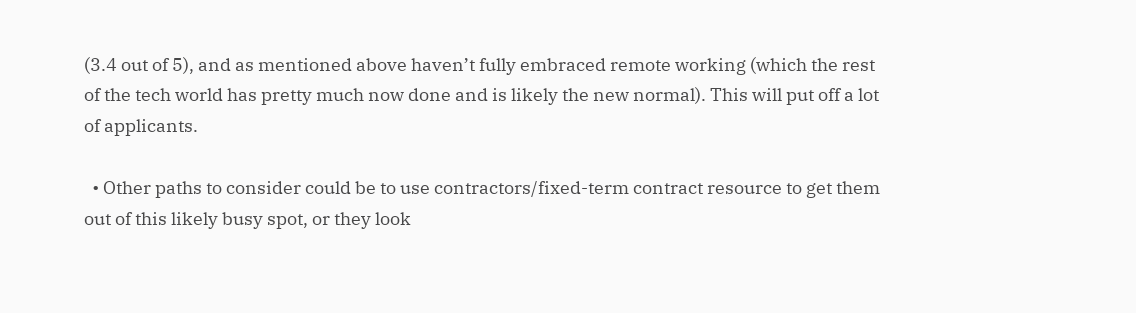(3.4 out of 5), and as mentioned above haven’t fully embraced remote working (which the rest of the tech world has pretty much now done and is likely the new normal). This will put off a lot of applicants.

  • Other paths to consider could be to use contractors/fixed-term contract resource to get them out of this likely busy spot, or they look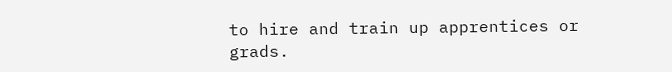to hire and train up apprentices or grads.